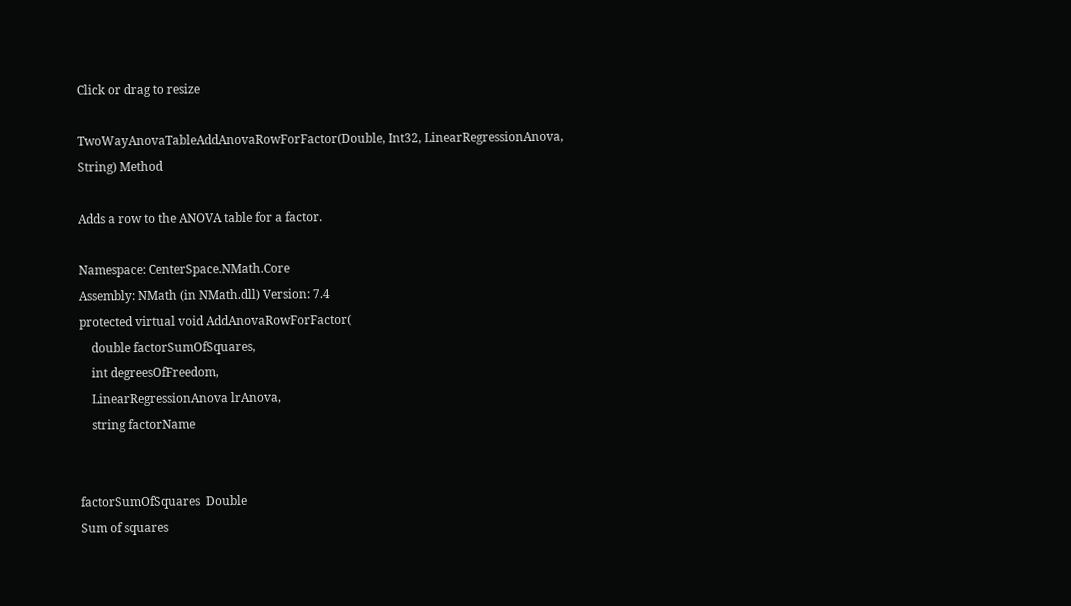Click or drag to resize

TwoWayAnovaTableAddAnovaRowForFactor(Double, Int32, LinearRegressionAnova, String) Method

Adds a row to the ANOVA table for a factor.

Namespace: CenterSpace.NMath.Core
Assembly: NMath (in NMath.dll) Version: 7.4
protected virtual void AddAnovaRowForFactor(
    double factorSumOfSquares,
    int degreesOfFreedom,
    LinearRegressionAnova lrAnova,
    string factorName


factorSumOfSquares  Double
Sum of squares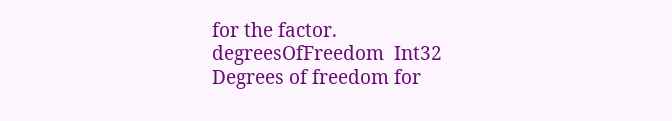for the factor.
degreesOfFreedom  Int32
Degrees of freedom for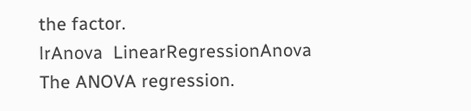the factor.
lrAnova  LinearRegressionAnova
The ANOVA regression.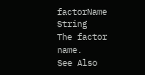factorName  String
The factor name.
See Also